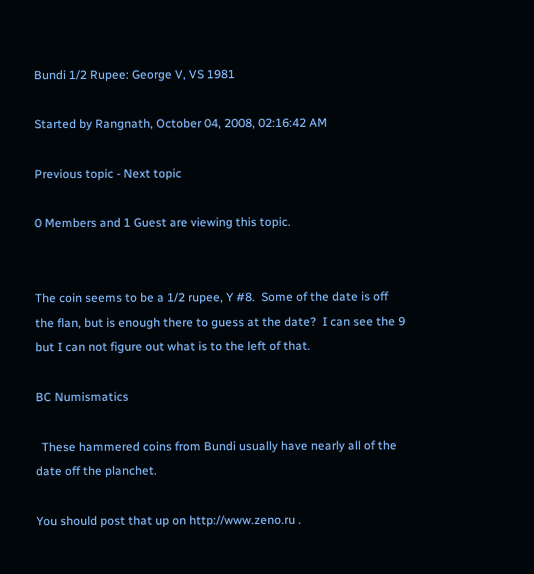Bundi 1/2 Rupee: George V, VS 1981

Started by Rangnath, October 04, 2008, 02:16:42 AM

Previous topic - Next topic

0 Members and 1 Guest are viewing this topic.


The coin seems to be a 1/2 rupee, Y #8.  Some of the date is off the flan, but is enough there to guess at the date?  I can see the 9 but I can not figure out what is to the left of that.

BC Numismatics

  These hammered coins from Bundi usually have nearly all of the date off the planchet.

You should post that up on http://www.zeno.ru .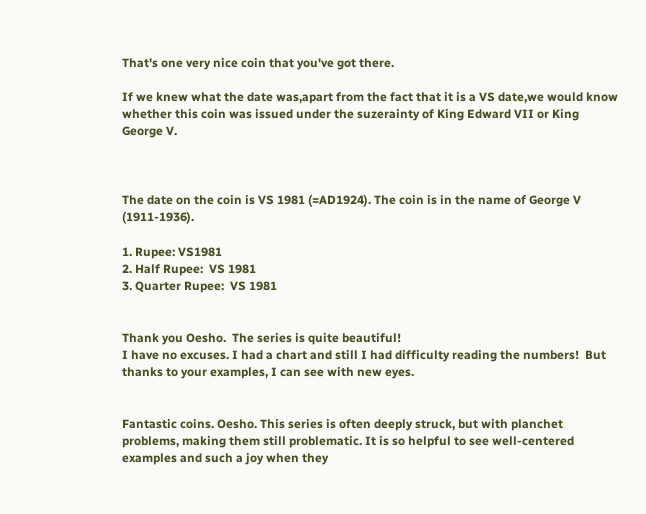That's one very nice coin that you've got there.

If we knew what the date was,apart from the fact that it is a VS date,we would know whether this coin was issued under the suzerainty of King Edward VII or King George V.



The date on the coin is VS 1981 (=AD1924). The coin is in the name of George V (1911-1936).

1. Rupee: VS1981
2. Half Rupee:  VS 1981
3. Quarter Rupee:  VS 1981


Thank you Oesho.  The series is quite beautiful!
I have no excuses. I had a chart and still I had difficulty reading the numbers!  But thanks to your examples, I can see with new eyes.


Fantastic coins. Oesho. This series is often deeply struck, but with planchet problems, making them still problematic. It is so helpful to see well-centered examples and such a joy when they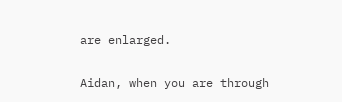are enlarged.

Aidan, when you are through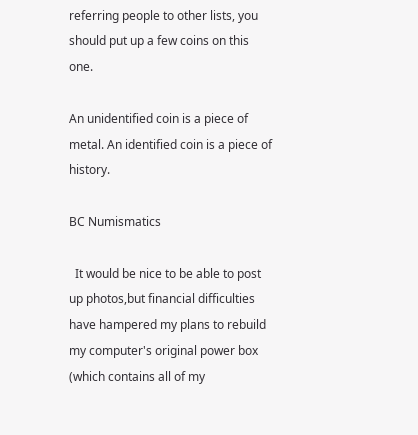referring people to other lists, you should put up a few coins on this one.

An unidentified coin is a piece of metal. An identified coin is a piece of history.

BC Numismatics

  It would be nice to be able to post up photos,but financial difficulties have hampered my plans to rebuild my computer's original power box (which contains all of my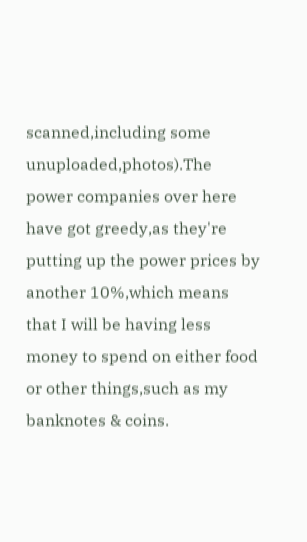scanned,including some unuploaded,photos).The power companies over here have got greedy,as they're putting up the power prices by another 10%,which means that I will be having less money to spend on either food or other things,such as my banknotes & coins.